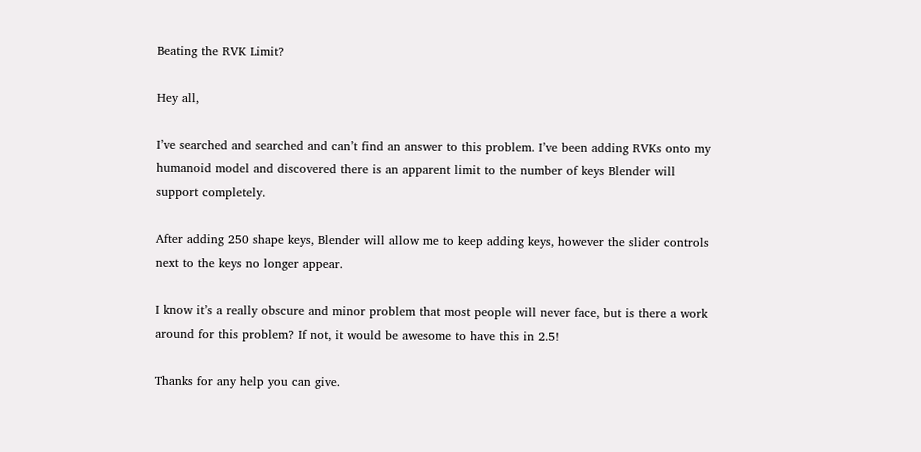Beating the RVK Limit?

Hey all,

I’ve searched and searched and can’t find an answer to this problem. I’ve been adding RVKs onto my humanoid model and discovered there is an apparent limit to the number of keys Blender will support completely.

After adding 250 shape keys, Blender will allow me to keep adding keys, however the slider controls next to the keys no longer appear.

I know it’s a really obscure and minor problem that most people will never face, but is there a work around for this problem? If not, it would be awesome to have this in 2.5!

Thanks for any help you can give.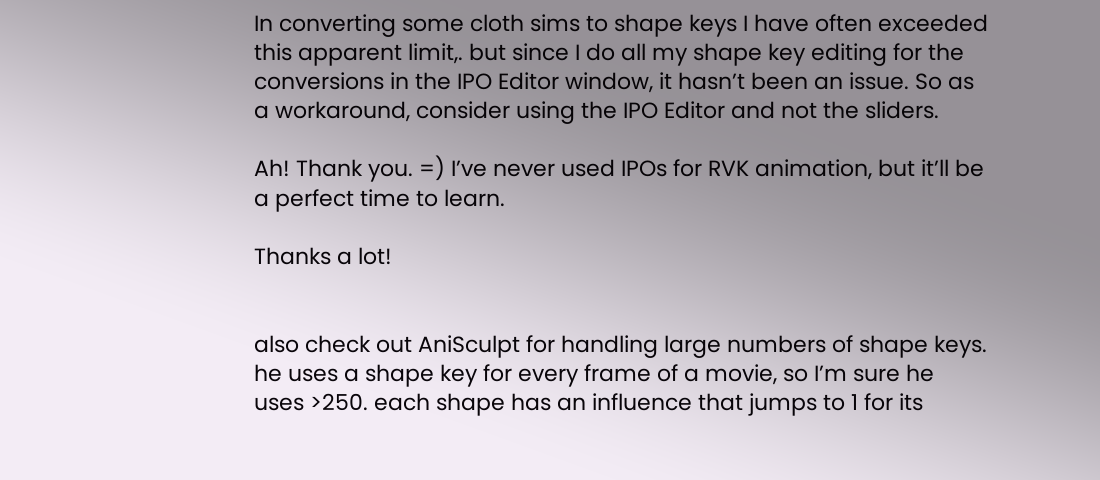In converting some cloth sims to shape keys I have often exceeded this apparent limit,. but since I do all my shape key editing for the conversions in the IPO Editor window, it hasn’t been an issue. So as a workaround, consider using the IPO Editor and not the sliders.

Ah! Thank you. =) I’ve never used IPOs for RVK animation, but it’ll be a perfect time to learn.

Thanks a lot!


also check out AniSculpt for handling large numbers of shape keys. he uses a shape key for every frame of a movie, so I’m sure he uses >250. each shape has an influence that jumps to 1 for its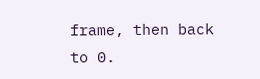frame, then back to 0.